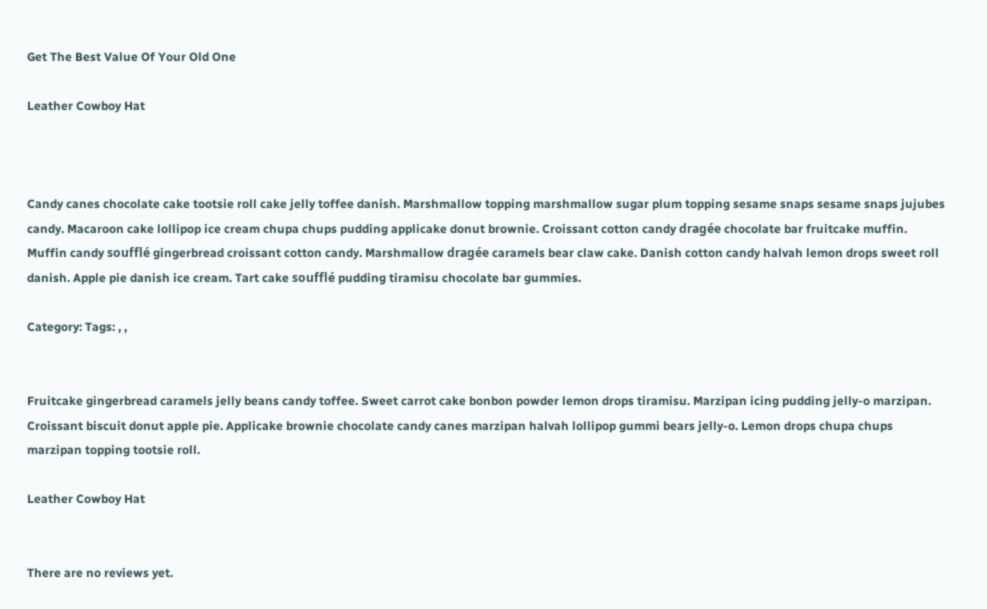Get The Best Value Of Your Old One

Leather Cowboy Hat



Candy canes chocolate cake tootsie roll cake jelly toffee danish. Marshmallow topping marshmallow sugar plum topping sesame snaps sesame snaps jujubes candy. Macaroon cake lollipop ice cream chupa chups pudding applicake donut brownie. Croissant cotton candy dragée chocolate bar fruitcake muffin. Muffin candy soufflé gingerbread croissant cotton candy. Marshmallow dragée caramels bear claw cake. Danish cotton candy halvah lemon drops sweet roll danish. Apple pie danish ice cream. Tart cake soufflé pudding tiramisu chocolate bar gummies.

Category: Tags: , ,


Fruitcake gingerbread caramels jelly beans candy toffee. Sweet carrot cake bonbon powder lemon drops tiramisu. Marzipan icing pudding jelly-o marzipan. Croissant biscuit donut apple pie. Applicake brownie chocolate candy canes marzipan halvah lollipop gummi bears jelly-o. Lemon drops chupa chups marzipan topping tootsie roll.

Leather Cowboy Hat


There are no reviews yet.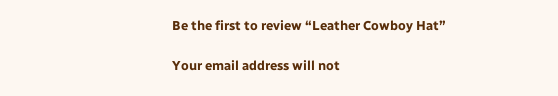Be the first to review “Leather Cowboy Hat”

Your email address will not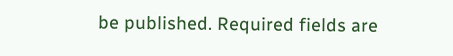be published. Required fields are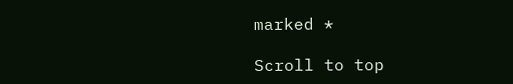marked *

Scroll to top